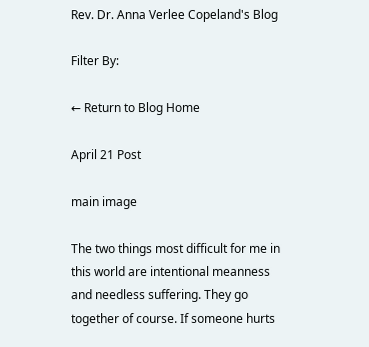Rev. Dr. Anna Verlee Copeland's Blog

Filter By:

← Return to Blog Home

April 21 Post

main image

The two things most difficult for me in this world are intentional meanness and needless suffering. They go together of course. If someone hurts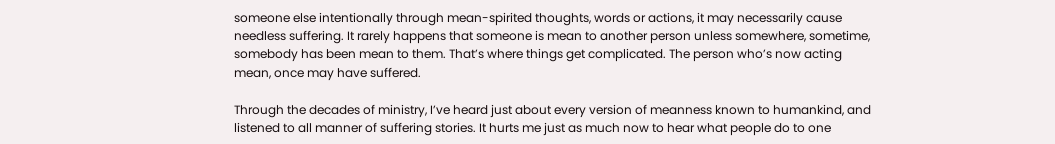someone else intentionally through mean-spirited thoughts, words or actions, it may necessarily cause needless suffering. It rarely happens that someone is mean to another person unless somewhere, sometime, somebody has been mean to them. That’s where things get complicated. The person who’s now acting mean, once may have suffered.

Through the decades of ministry, I’ve heard just about every version of meanness known to humankind, and listened to all manner of suffering stories. It hurts me just as much now to hear what people do to one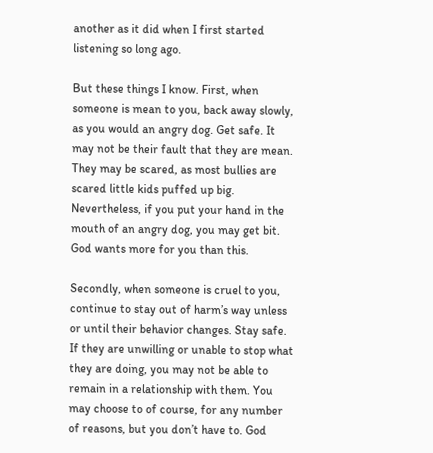another as it did when I first started listening so long ago.

But these things I know. First, when someone is mean to you, back away slowly, as you would an angry dog. Get safe. It may not be their fault that they are mean. They may be scared, as most bullies are scared little kids puffed up big. Nevertheless, if you put your hand in the mouth of an angry dog, you may get bit. God wants more for you than this.

Secondly, when someone is cruel to you, continue to stay out of harm’s way unless or until their behavior changes. Stay safe. If they are unwilling or unable to stop what they are doing, you may not be able to remain in a relationship with them. You may choose to of course, for any number of reasons, but you don’t have to. God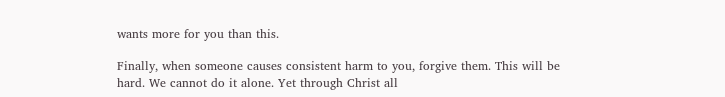wants more for you than this.

Finally, when someone causes consistent harm to you, forgive them. This will be hard. We cannot do it alone. Yet through Christ all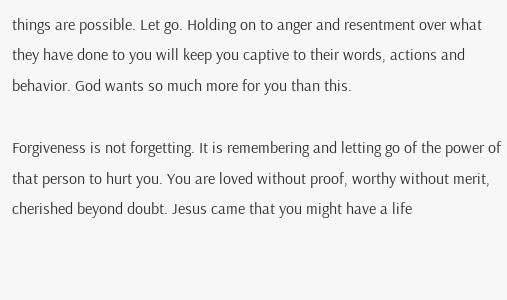things are possible. Let go. Holding on to anger and resentment over what they have done to you will keep you captive to their words, actions and behavior. God wants so much more for you than this.

Forgiveness is not forgetting. It is remembering and letting go of the power of that person to hurt you. You are loved without proof, worthy without merit, cherished beyond doubt. Jesus came that you might have a life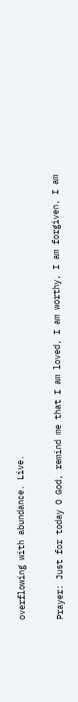overflowing with abundance. Live.

Prayer: Just for today O God, remind me that I am loved, I am worthy, I am forgiven, I am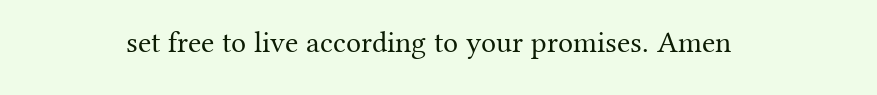set free to live according to your promises. Amen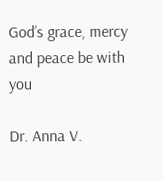God’s grace, mercy and peace be with you

Dr. Anna V.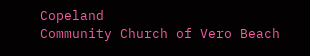Copeland
Community Church of Vero Beach